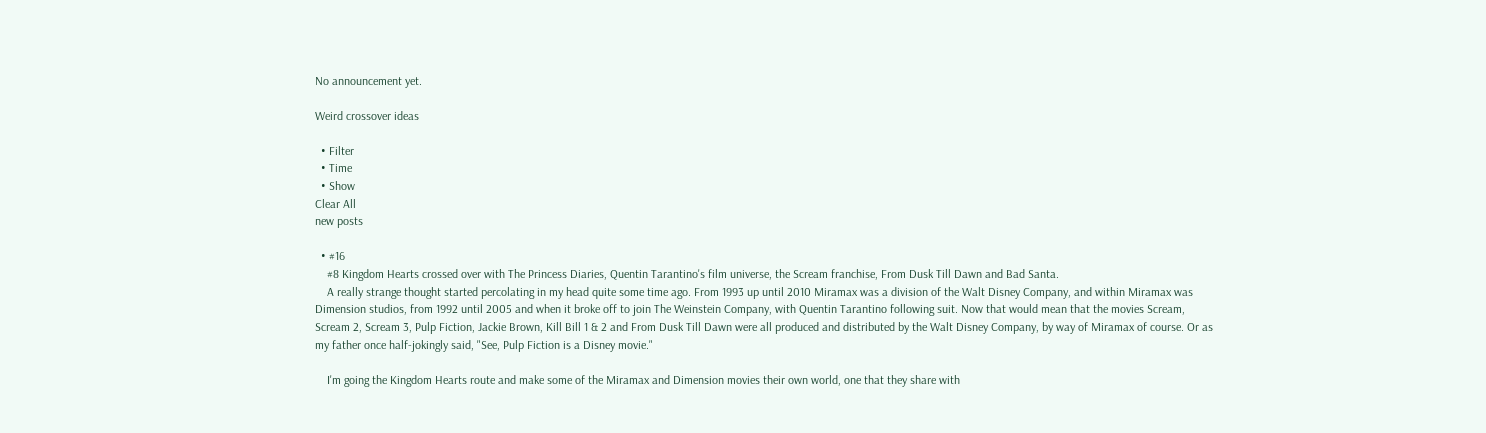No announcement yet.

Weird crossover ideas

  • Filter
  • Time
  • Show
Clear All
new posts

  • #16
    #8 Kingdom Hearts crossed over with The Princess Diaries, Quentin Tarantino's film universe, the Scream franchise, From Dusk Till Dawn and Bad Santa.
    A really strange thought started percolating in my head quite some time ago. From 1993 up until 2010 Miramax was a division of the Walt Disney Company, and within Miramax was Dimension studios, from 1992 until 2005 and when it broke off to join The Weinstein Company, with Quentin Tarantino following suit. Now that would mean that the movies Scream, Scream 2, Scream 3, Pulp Fiction, Jackie Brown, Kill Bill 1 & 2 and From Dusk Till Dawn were all produced and distributed by the Walt Disney Company, by way of Miramax of course. Or as my father once half-jokingly said, "See, Pulp Fiction is a Disney movie."

    I'm going the Kingdom Hearts route and make some of the Miramax and Dimension movies their own world, one that they share with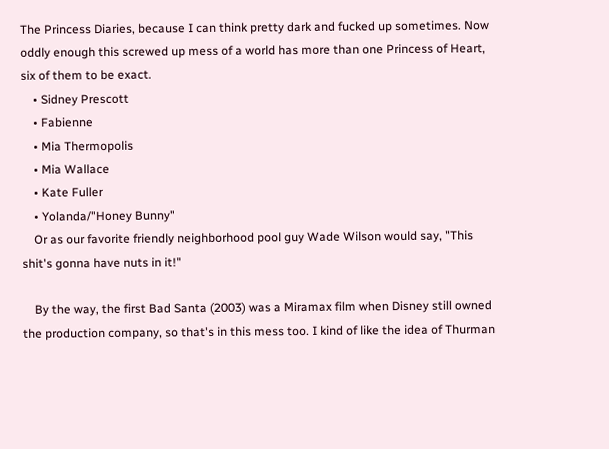The Princess Diaries, because I can think pretty dark and fucked up sometimes. Now oddly enough this screwed up mess of a world has more than one Princess of Heart, six of them to be exact.
    • Sidney Prescott
    • Fabienne
    • Mia Thermopolis
    • Mia Wallace
    • Kate Fuller
    • Yolanda/"Honey Bunny"
    Or as our favorite friendly neighborhood pool guy Wade Wilson would say, "This shit's gonna have nuts in it!"

    By the way, the first Bad Santa (2003) was a Miramax film when Disney still owned the production company, so that's in this mess too. I kind of like the idea of Thurman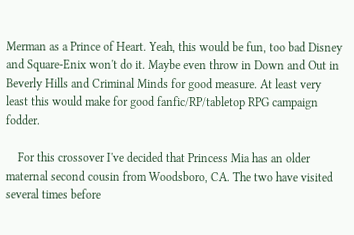Merman as a Prince of Heart. Yeah, this would be fun, too bad Disney and Square-Enix won't do it. Maybe even throw in Down and Out in Beverly Hills and Criminal Minds for good measure. At least very least this would make for good fanfic/RP/tabletop RPG campaign fodder.

    For this crossover I've decided that Princess Mia has an older maternal second cousin from Woodsboro, CA. The two have visited several times before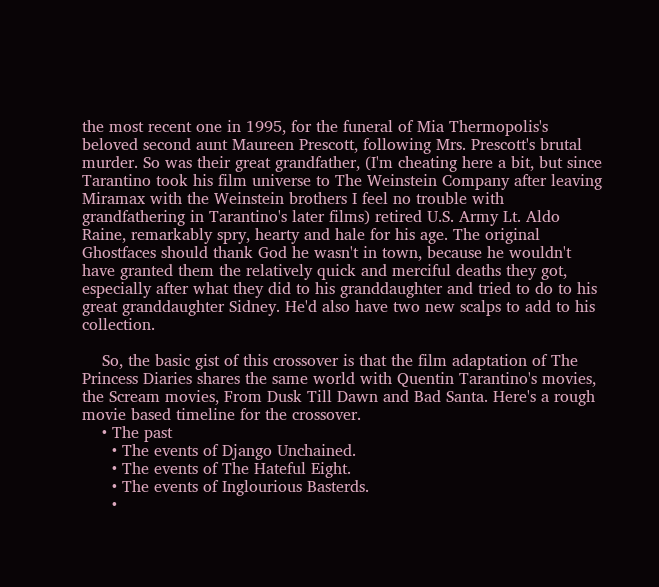the most recent one in 1995, for the funeral of Mia Thermopolis's beloved second aunt Maureen Prescott, following Mrs. Prescott's brutal murder. So was their great grandfather, (I'm cheating here a bit, but since Tarantino took his film universe to The Weinstein Company after leaving Miramax with the Weinstein brothers I feel no trouble with grandfathering in Tarantino's later films) retired U.S. Army Lt. Aldo Raine, remarkably spry, hearty and hale for his age. The original Ghostfaces should thank God he wasn't in town, because he wouldn't have granted them the relatively quick and merciful deaths they got, especially after what they did to his granddaughter and tried to do to his great granddaughter Sidney. He'd also have two new scalps to add to his collection.

    So, the basic gist of this crossover is that the film adaptation of The Princess Diaries shares the same world with Quentin Tarantino's movies, the Scream movies, From Dusk Till Dawn and Bad Santa. Here's a rough movie based timeline for the crossover.
    • The past
      • The events of Django Unchained.
      • The events of The Hateful Eight.
      • The events of Inglourious Basterds.
      •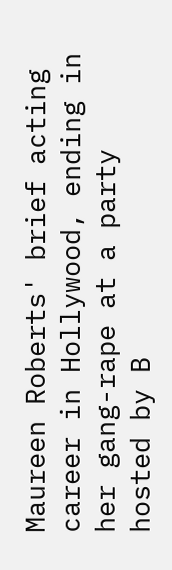Maureen Roberts' brief acting career in Hollywood, ending in her gang-rape at a party hosted by B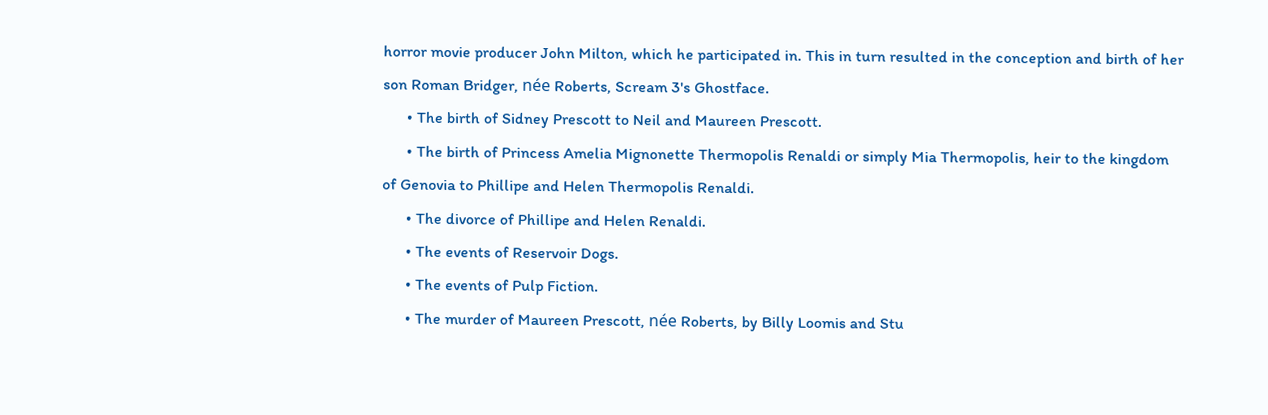horror movie producer John Milton, which he participated in. This in turn resulted in the conception and birth of her son Roman Bridger, née Roberts, Scream 3's Ghostface.
      • The birth of Sidney Prescott to Neil and Maureen Prescott.
      • The birth of Princess Amelia Mignonette Thermopolis Renaldi or simply Mia Thermopolis, heir to the kingdom of Genovia to Phillipe and Helen Thermopolis Renaldi.
      • The divorce of Phillipe and Helen Renaldi.
      • The events of Reservoir Dogs.
      • The events of Pulp Fiction.
      • The murder of Maureen Prescott, née Roberts, by Billy Loomis and Stu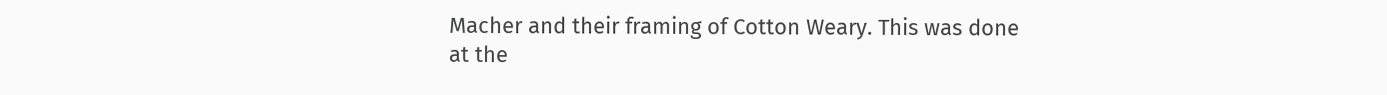Macher and their framing of Cotton Weary. This was done at the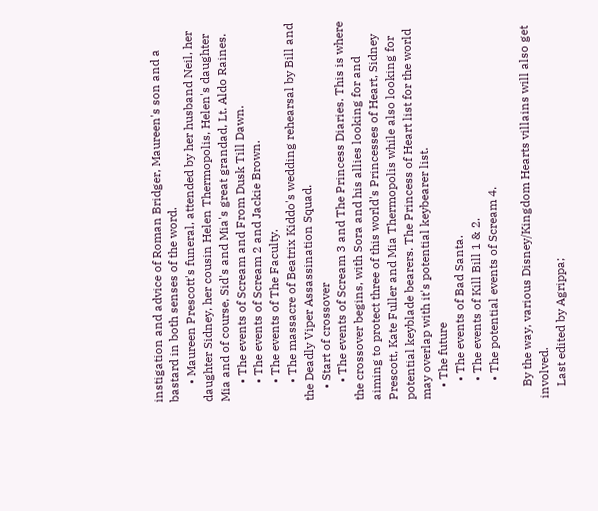instigation and advice of Roman Bridger, Maureen's son and a bastard in both senses of the word.
      • Maureen Prescott's funeral, attended by her husband Neil, her daughter Sidney, her cousin Helen Thermopolis, Helen's daughter Mia and of course, Sid's and Mia's great grandad, Lt. Aldo Raines.
      • The events of Scream and From Dusk Till Dawn.
      • The events of Scream 2 and Jackie Brown.
      • The events of The Faculty.
      • The massacre of Beatrix Kiddo's wedding rehearsal by Bill and the Deadly Viper Assassination Squad.
    • Start of crossover
      • The events of Scream 3 and The Princess Diaries. This is where the crossover begins, with Sora and his allies looking for and aiming to protect three of this world's Princesses of Heart, Sidney Prescott, Kate Fuller and Mia Thermopolis while also looking for potential keyblade bearers. The Princess of Heart list for the world may overlap with it's potential keybearer list.
    • The future
      • The events of Bad Santa.
      • The events of Kill Bill 1 & 2.
      • The potential events of Scream 4.

    By the way, various Disney/Kingdom Hearts villains will also get involved.
    Last edited by Agrippa;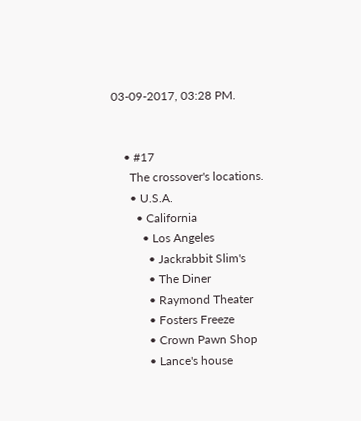03-09-2017, 03:28 PM.


    • #17
      The crossover's locations.
      • U.S.A.
        • California
          • Los Angeles
            • Jackrabbit Slim's
            • The Diner
            • Raymond Theater
            • Fosters Freeze
            • Crown Pawn Shop
            • Lance's house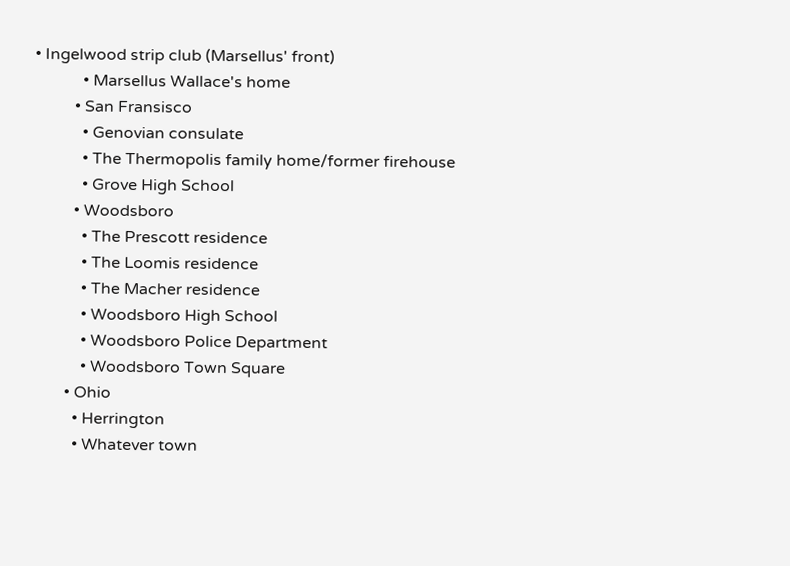• Ingelwood strip club (Marsellus' front)
            • Marsellus Wallace's home
          • San Fransisco
            • Genovian consulate
            • The Thermopolis family home/former firehouse
            • Grove High School
          • Woodsboro
            • The Prescott residence
            • The Loomis residence
            • The Macher residence
            • Woodsboro High School
            • Woodsboro Police Department
            • Woodsboro Town Square
        • Ohio
          • Herrington
          • Whatever town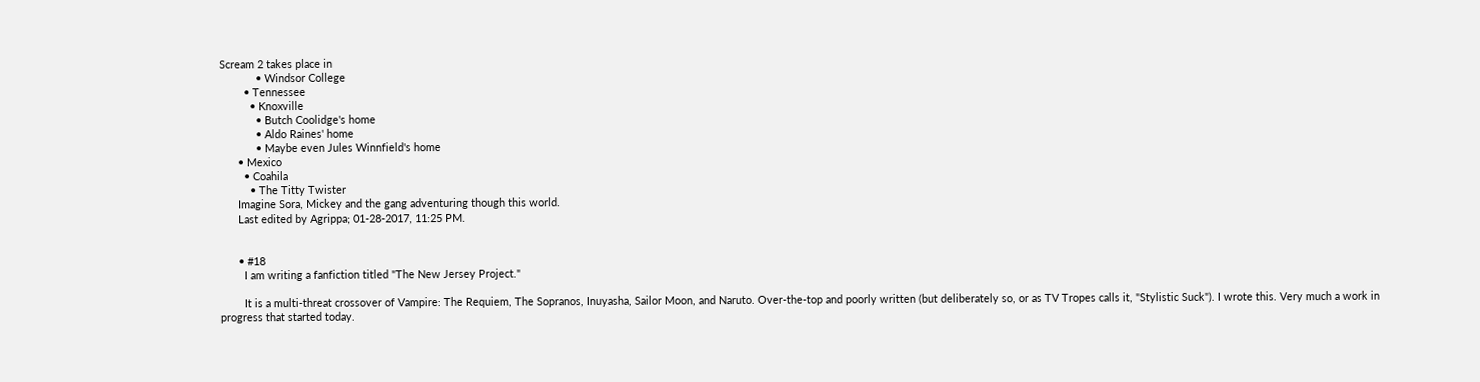Scream 2 takes place in
            • Windsor College
        • Tennessee
          • Knoxville
            • Butch Coolidge's home
            • Aldo Raines' home
            • Maybe even Jules Winnfield's home
      • Mexico
        • Coahila
          • The Titty Twister
      Imagine Sora, Mickey and the gang adventuring though this world.
      Last edited by Agrippa; 01-28-2017, 11:25 PM.


      • #18
        I am writing a fanfiction titled "The New Jersey Project."

        It is a multi-threat crossover of Vampire: The Requiem, The Sopranos, Inuyasha, Sailor Moon, and Naruto. Over-the-top and poorly written (but deliberately so, or as TV Tropes calls it, "Stylistic Suck"). I wrote this. Very much a work in progress that started today.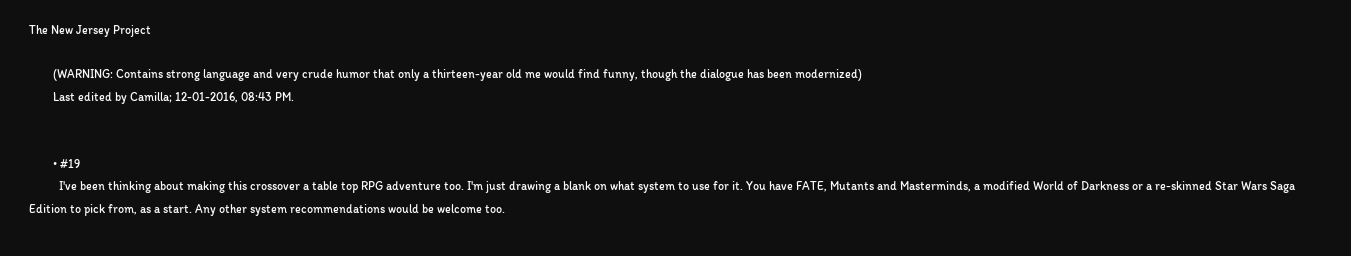The New Jersey Project

        (WARNING: Contains strong language and very crude humor that only a thirteen-year old me would find funny, though the dialogue has been modernized)
        Last edited by Camilla; 12-01-2016, 08:43 PM.


        • #19
          I've been thinking about making this crossover a table top RPG adventure too. I'm just drawing a blank on what system to use for it. You have FATE, Mutants and Masterminds, a modified World of Darkness or a re-skinned Star Wars Saga Edition to pick from, as a start. Any other system recommendations would be welcome too.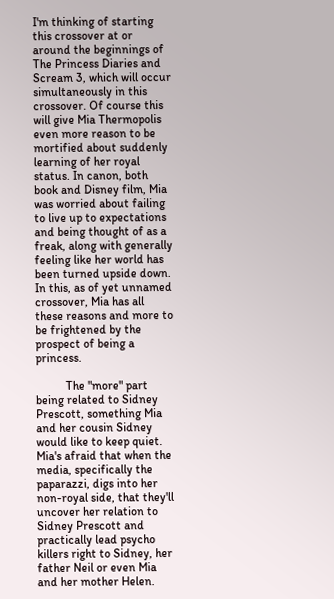I'm thinking of starting this crossover at or around the beginnings of The Princess Diaries and Scream 3, which will occur simultaneously in this crossover. Of course this will give Mia Thermopolis even more reason to be mortified about suddenly learning of her royal status. In canon, both book and Disney film, Mia was worried about failing to live up to expectations and being thought of as a freak, along with generally feeling like her world has been turned upside down. In this, as of yet unnamed crossover, Mia has all these reasons and more to be frightened by the prospect of being a princess.

          The "more" part being related to Sidney Prescott, something Mia and her cousin Sidney would like to keep quiet. Mia's afraid that when the media, specifically the paparazzi, digs into her non-royal side, that they'll uncover her relation to Sidney Prescott and practically lead psycho killers right to Sidney, her father Neil or even Mia and her mother Helen.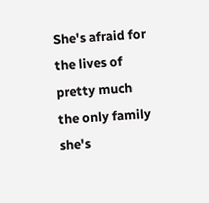She's afraid for the lives of pretty much the only family she's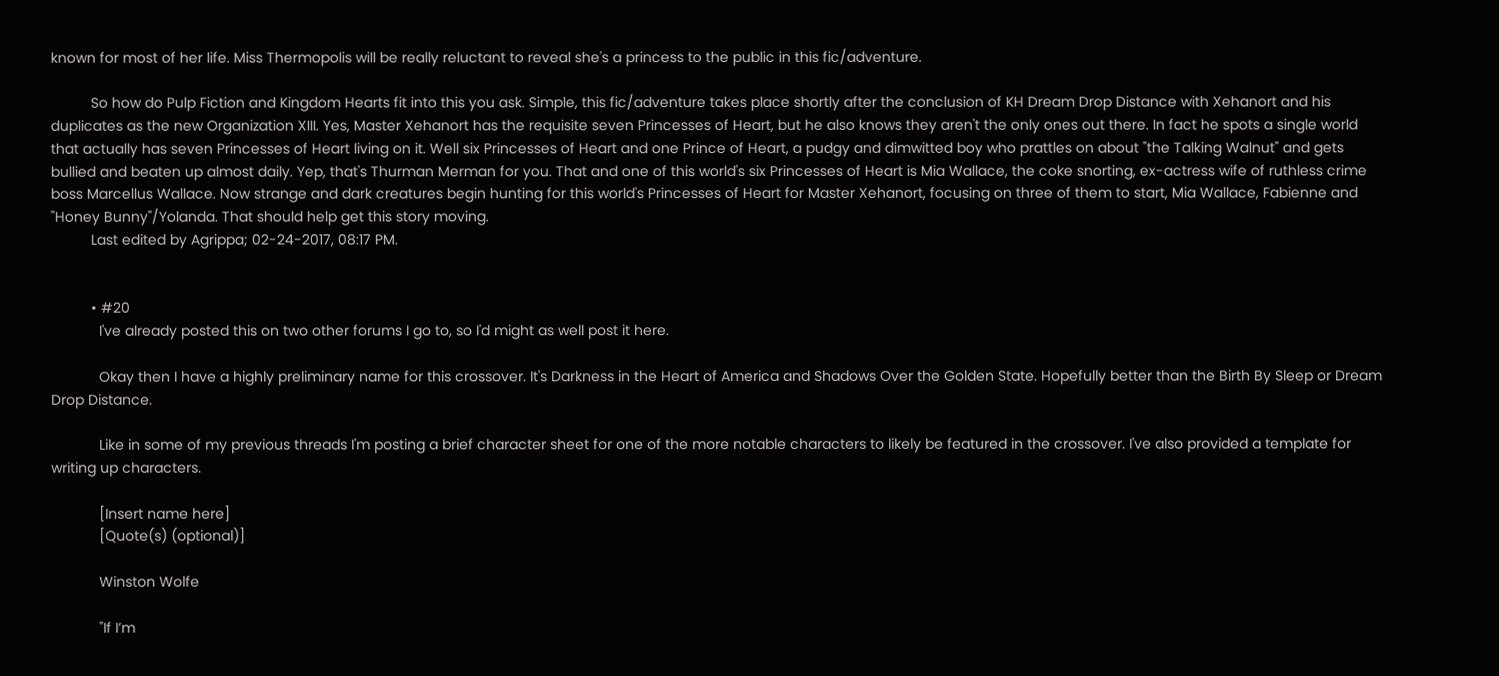known for most of her life. Miss Thermopolis will be really reluctant to reveal she's a princess to the public in this fic/adventure.

          So how do Pulp Fiction and Kingdom Hearts fit into this you ask. Simple, this fic/adventure takes place shortly after the conclusion of KH Dream Drop Distance with Xehanort and his duplicates as the new Organization XIII. Yes, Master Xehanort has the requisite seven Princesses of Heart, but he also knows they aren't the only ones out there. In fact he spots a single world that actually has seven Princesses of Heart living on it. Well six Princesses of Heart and one Prince of Heart, a pudgy and dimwitted boy who prattles on about "the Talking Walnut" and gets bullied and beaten up almost daily. Yep, that's Thurman Merman for you. That and one of this world's six Princesses of Heart is Mia Wallace, the coke snorting, ex-actress wife of ruthless crime boss Marcellus Wallace. Now strange and dark creatures begin hunting for this world's Princesses of Heart for Master Xehanort, focusing on three of them to start, Mia Wallace, Fabienne and "Honey Bunny"/Yolanda. That should help get this story moving.
          Last edited by Agrippa; 02-24-2017, 08:17 PM.


          • #20
            I've already posted this on two other forums I go to, so I'd might as well post it here.

            Okay then I have a highly preliminary name for this crossover. It's Darkness in the Heart of America and Shadows Over the Golden State. Hopefully better than the Birth By Sleep or Dream Drop Distance.

            Like in some of my previous threads I'm posting a brief character sheet for one of the more notable characters to likely be featured in the crossover. I've also provided a template for writing up characters.

            [Insert name here]
            [Quote(s) (optional)]

            Winston Wolfe

            "If I’m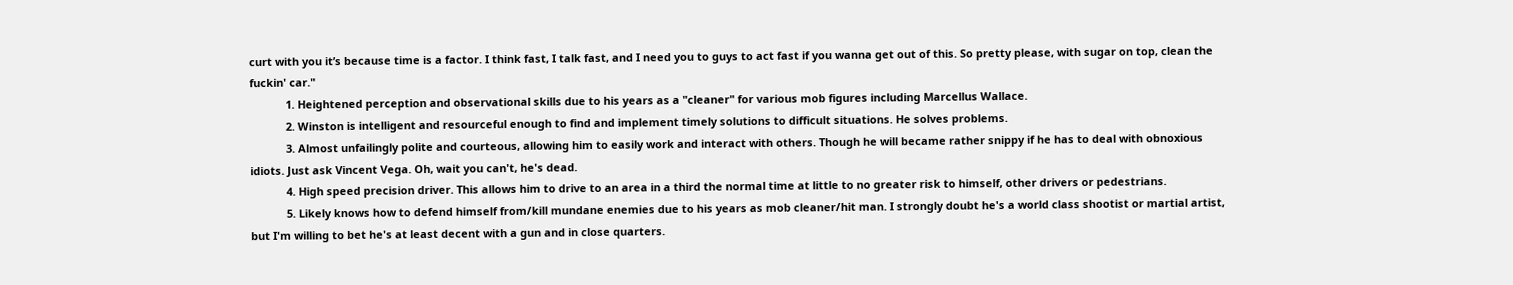curt with you it’s because time is a factor. I think fast, I talk fast, and I need you to guys to act fast if you wanna get out of this. So pretty please, with sugar on top, clean the fuckin' car."
            1. Heightened perception and observational skills due to his years as a "cleaner" for various mob figures including Marcellus Wallace.
            2. Winston is intelligent and resourceful enough to find and implement timely solutions to difficult situations. He solves problems.
            3. Almost unfailingly polite and courteous, allowing him to easily work and interact with others. Though he will became rather snippy if he has to deal with obnoxious idiots. Just ask Vincent Vega. Oh, wait you can't, he's dead.
            4. High speed precision driver. This allows him to drive to an area in a third the normal time at little to no greater risk to himself, other drivers or pedestrians.
            5. Likely knows how to defend himself from/kill mundane enemies due to his years as mob cleaner/hit man. I strongly doubt he's a world class shootist or martial artist, but I'm willing to bet he's at least decent with a gun and in close quarters.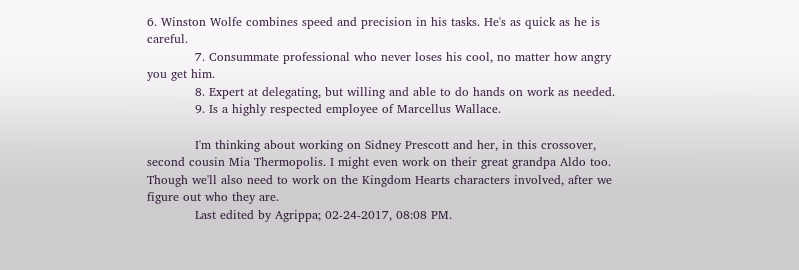6. Winston Wolfe combines speed and precision in his tasks. He's as quick as he is careful.
            7. Consummate professional who never loses his cool, no matter how angry you get him.
            8. Expert at delegating, but willing and able to do hands on work as needed.
            9. Is a highly respected employee of Marcellus Wallace.

            I'm thinking about working on Sidney Prescott and her, in this crossover, second cousin Mia Thermopolis. I might even work on their great grandpa Aldo too. Though we'll also need to work on the Kingdom Hearts characters involved, after we figure out who they are.
            Last edited by Agrippa; 02-24-2017, 08:08 PM.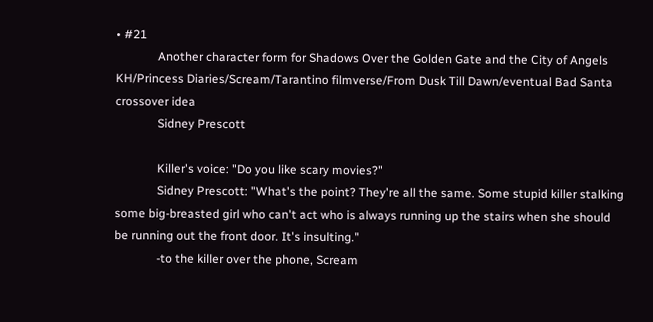• #21
              Another character form for Shadows Over the Golden Gate and the City of Angels KH/Princess Diaries/Scream/Tarantino filmverse/From Dusk Till Dawn/eventual Bad Santa crossover idea
              Sidney Prescott

              Killer's voice: "Do you like scary movies?"
              Sidney Prescott: "What's the point? They're all the same. Some stupid killer stalking some big-breasted girl who can't act who is always running up the stairs when she should be running out the front door. It's insulting."
              -to the killer over the phone, Scream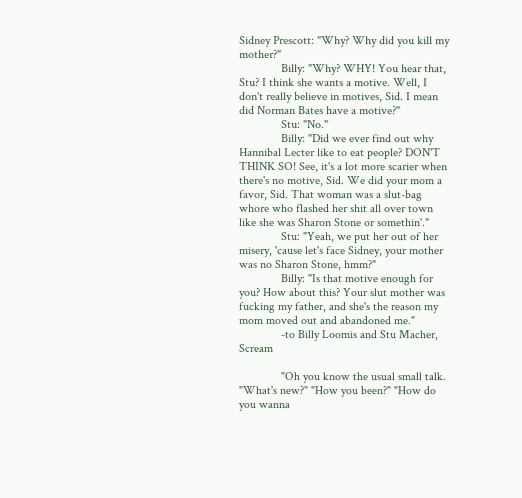Sidney Prescott: "Why? Why did you kill my mother?"
              Billy: "Why? WHY! You hear that, Stu? I think she wants a motive. Well, I don't really believe in motives, Sid. I mean did Norman Bates have a motive?"
              Stu: "No."
              Billy: "Did we ever find out why Hannibal Lecter like to eat people? DON'T THINK SO! See, it's a lot more scarier when there's no motive, Sid. We did your mom a favor, Sid. That woman was a slut-bag whore who flashed her shit all over town like she was Sharon Stone or somethin'."
              Stu: "Yeah, we put her out of her misery, 'cause let's face Sidney, your mother was no Sharon Stone, hmm?"
              Billy: "Is that motive enough for you? How about this? Your slut mother was fucking my father, and she's the reason my mom moved out and abandoned me."
              -to Billy Loomis and Stu Macher, Scream

              "Oh you know the usual small talk. "What's new?" "How you been?" "How do you wanna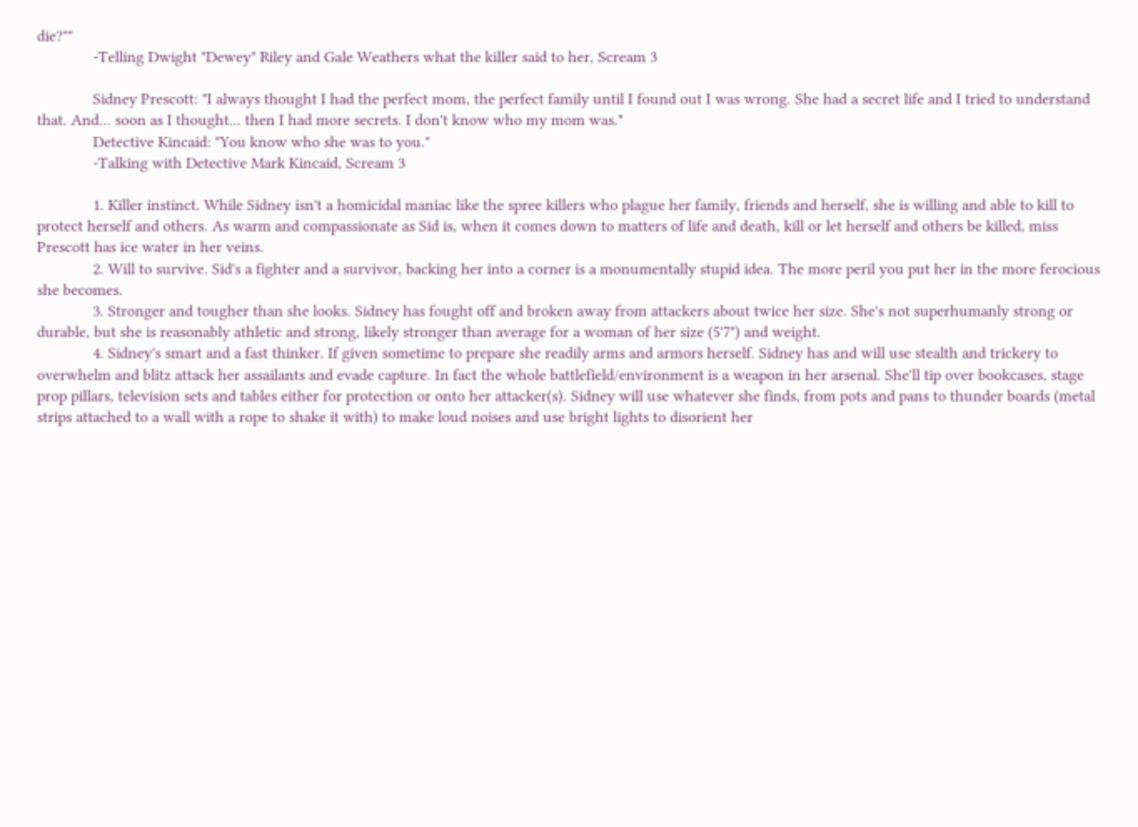die?""
              -Telling Dwight "Dewey" Riley and Gale Weathers what the killer said to her, Scream 3

              Sidney Prescott: "I always thought I had the perfect mom, the perfect family until I found out I was wrong. She had a secret life and I tried to understand that. And... soon as I thought... then I had more secrets. I don't know who my mom was."
              Detective Kincaid: "You know who she was to you."
              -Talking with Detective Mark Kincaid, Scream 3

              1. Killer instinct. While Sidney isn't a homicidal maniac like the spree killers who plague her family, friends and herself, she is willing and able to kill to protect herself and others. As warm and compassionate as Sid is, when it comes down to matters of life and death, kill or let herself and others be killed, miss Prescott has ice water in her veins.
              2. Will to survive. Sid's a fighter and a survivor, backing her into a corner is a monumentally stupid idea. The more peril you put her in the more ferocious she becomes.
              3. Stronger and tougher than she looks. Sidney has fought off and broken away from attackers about twice her size. She's not superhumanly strong or durable, but she is reasonably athletic and strong, likely stronger than average for a woman of her size (5'7") and weight.
              4. Sidney's smart and a fast thinker. If given sometime to prepare she readily arms and armors herself. Sidney has and will use stealth and trickery to overwhelm and blitz attack her assailants and evade capture. In fact the whole battlefield/environment is a weapon in her arsenal. She'll tip over bookcases, stage prop pillars, television sets and tables either for protection or onto her attacker(s). Sidney will use whatever she finds, from pots and pans to thunder boards (metal strips attached to a wall with a rope to shake it with) to make loud noises and use bright lights to disorient her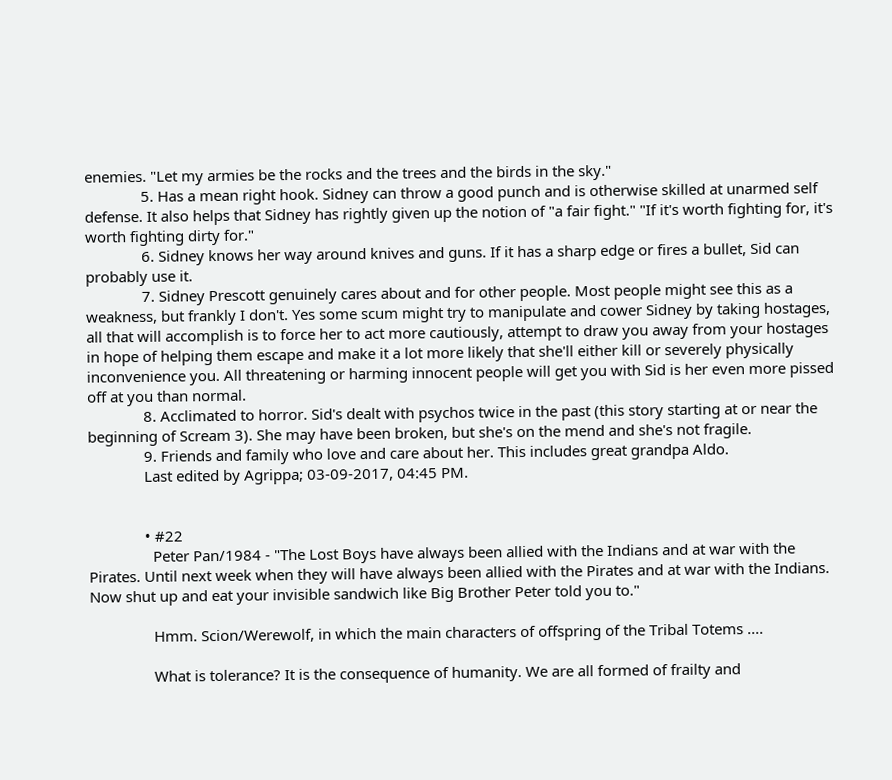enemies. "Let my armies be the rocks and the trees and the birds in the sky."
              5. Has a mean right hook. Sidney can throw a good punch and is otherwise skilled at unarmed self defense. It also helps that Sidney has rightly given up the notion of "a fair fight." "If it's worth fighting for, it's worth fighting dirty for."
              6. Sidney knows her way around knives and guns. If it has a sharp edge or fires a bullet, Sid can probably use it.
              7. Sidney Prescott genuinely cares about and for other people. Most people might see this as a weakness, but frankly I don't. Yes some scum might try to manipulate and cower Sidney by taking hostages, all that will accomplish is to force her to act more cautiously, attempt to draw you away from your hostages in hope of helping them escape and make it a lot more likely that she'll either kill or severely physically inconvenience you. All threatening or harming innocent people will get you with Sid is her even more pissed off at you than normal.
              8. Acclimated to horror. Sid's dealt with psychos twice in the past (this story starting at or near the beginning of Scream 3). She may have been broken, but she's on the mend and she's not fragile.
              9. Friends and family who love and care about her. This includes great grandpa Aldo.
              Last edited by Agrippa; 03-09-2017, 04:45 PM.


              • #22
                Peter Pan/1984 - "The Lost Boys have always been allied with the Indians and at war with the Pirates. Until next week when they will have always been allied with the Pirates and at war with the Indians. Now shut up and eat your invisible sandwich like Big Brother Peter told you to."

                Hmm. Scion/Werewolf, in which the main characters of offspring of the Tribal Totems ....

                What is tolerance? It is the consequence of humanity. We are all formed of frailty and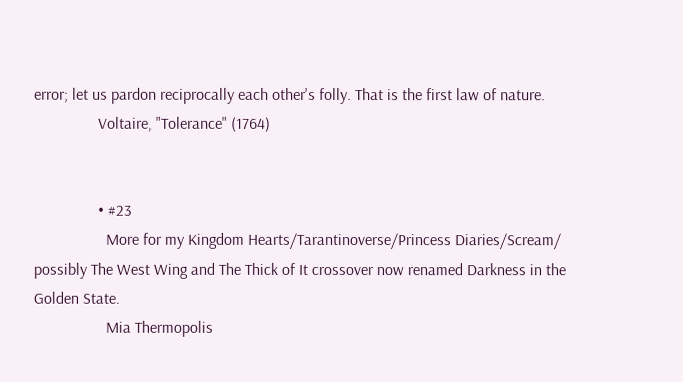error; let us pardon reciprocally each other's folly. That is the first law of nature.
                Voltaire, "Tolerance" (1764)


                • #23
                  More for my Kingdom Hearts/Tarantinoverse/Princess Diaries/Scream/ possibly The West Wing and The Thick of It crossover now renamed Darkness in the Golden State.
                  Mia Thermopolis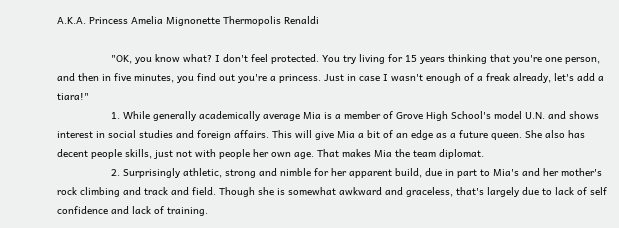A.K.A. Princess Amelia Mignonette Thermopolis Renaldi

                  "OK, you know what? I don't feel protected. You try living for 15 years thinking that you're one person, and then in five minutes, you find out you're a princess. Just in case I wasn't enough of a freak already, let's add a tiara!"
                  1. While generally academically average Mia is a member of Grove High School's model U.N. and shows interest in social studies and foreign affairs. This will give Mia a bit of an edge as a future queen. She also has decent people skills, just not with people her own age. That makes Mia the team diplomat.
                  2. Surprisingly athletic, strong and nimble for her apparent build, due in part to Mia's and her mother's rock climbing and track and field. Though she is somewhat awkward and graceless, that's largely due to lack of self confidence and lack of training.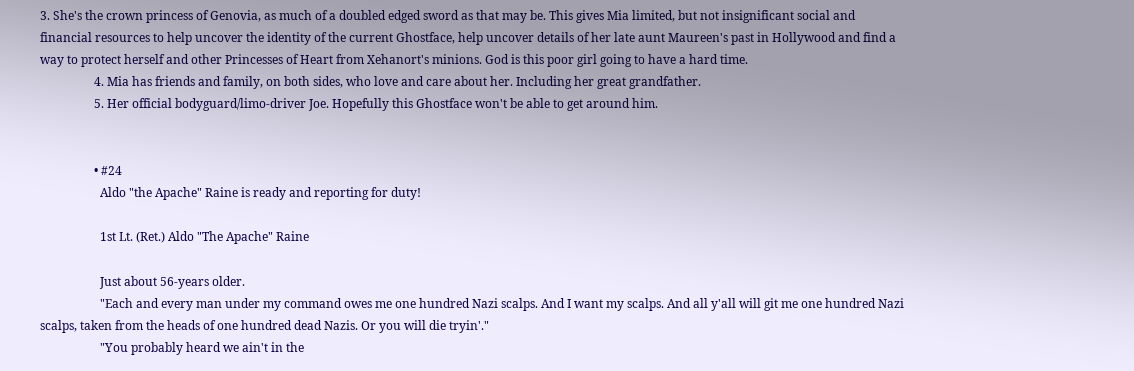3. She's the crown princess of Genovia, as much of a doubled edged sword as that may be. This gives Mia limited, but not insignificant social and financial resources to help uncover the identity of the current Ghostface, help uncover details of her late aunt Maureen's past in Hollywood and find a way to protect herself and other Princesses of Heart from Xehanort's minions. God is this poor girl going to have a hard time.
                  4. Mia has friends and family, on both sides, who love and care about her. Including her great grandfather.
                  5. Her official bodyguard/limo-driver Joe. Hopefully this Ghostface won't be able to get around him.


                  • #24
                    Aldo "the Apache" Raine is ready and reporting for duty!

                    1st Lt. (Ret.) Aldo "The Apache" Raine

                    Just about 56-years older.
                    "Each and every man under my command owes me one hundred Nazi scalps. And I want my scalps. And all y'all will git me one hundred Nazi scalps, taken from the heads of one hundred dead Nazis. Or you will die tryin'."
                    "You probably heard we ain't in the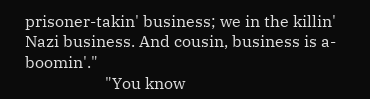prisoner-takin' business; we in the killin' Nazi business. And cousin, business is a-boomin'."
                    "You know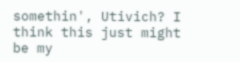somethin', Utivich? I think this just might be my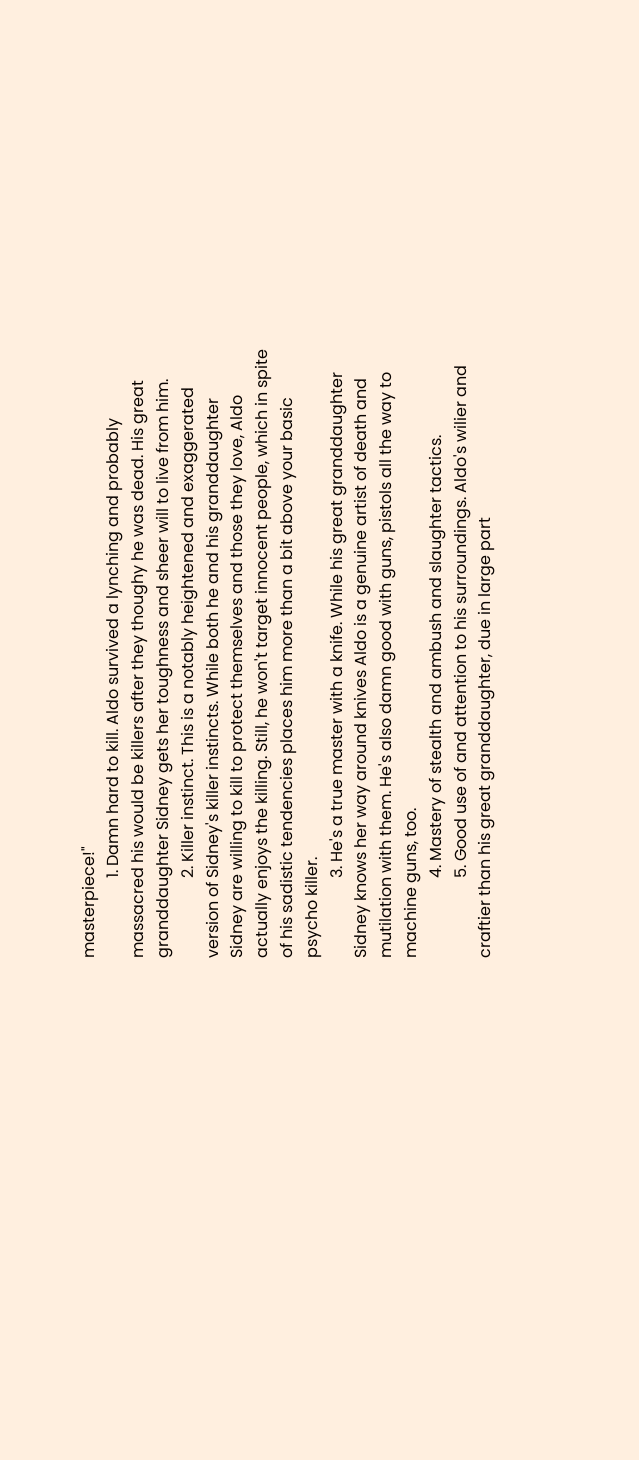masterpiece!"
                    1. Damn hard to kill. Aldo survived a lynching and probably massacred his would be killers after they thoughy he was dead. His great granddaughter Sidney gets her toughness and sheer will to live from him.
                    2. Killer instinct. This is a notably heightened and exaggerated version of Sidney's killer instincts. While both he and his granddaughter Sidney are willing to kill to protect themselves and those they love, Aldo actually enjoys the killing. Still, he won't target innocent people, which in spite of his sadistic tendencies places him more than a bit above your basic psycho killer.
                    3. He's a true master with a knife. While his great granddaughter Sidney knows her way around knives Aldo is a genuine artist of death and mutilation with them. He's also damn good with guns, pistols all the way to machine guns, too.
                    4. Mastery of stealth and ambush and slaughter tactics.
                    5. Good use of and attention to his surroundings. Aldo's wilier and craftier than his great granddaughter, due in large part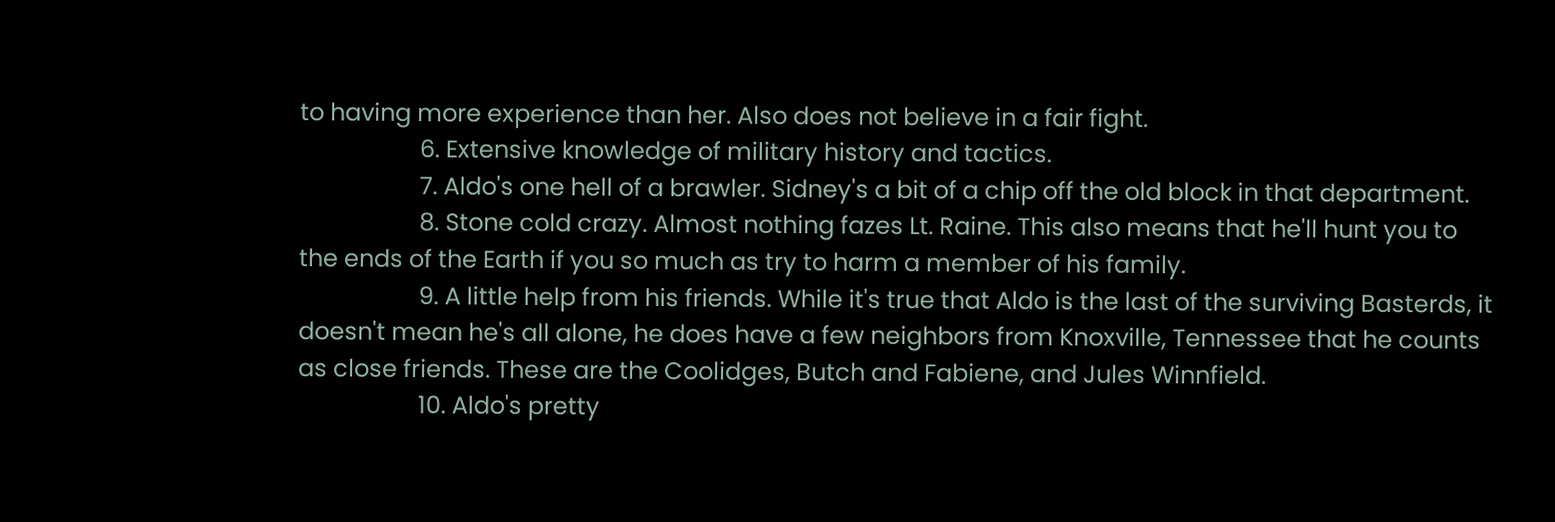to having more experience than her. Also does not believe in a fair fight.
                    6. Extensive knowledge of military history and tactics.
                    7. Aldo's one hell of a brawler. Sidney's a bit of a chip off the old block in that department.
                    8. Stone cold crazy. Almost nothing fazes Lt. Raine. This also means that he'll hunt you to the ends of the Earth if you so much as try to harm a member of his family.
                    9. A little help from his friends. While it's true that Aldo is the last of the surviving Basterds, it doesn't mean he's all alone, he does have a few neighbors from Knoxville, Tennessee that he counts as close friends. These are the Coolidges, Butch and Fabiene, and Jules Winnfield.
                    10. Aldo's pretty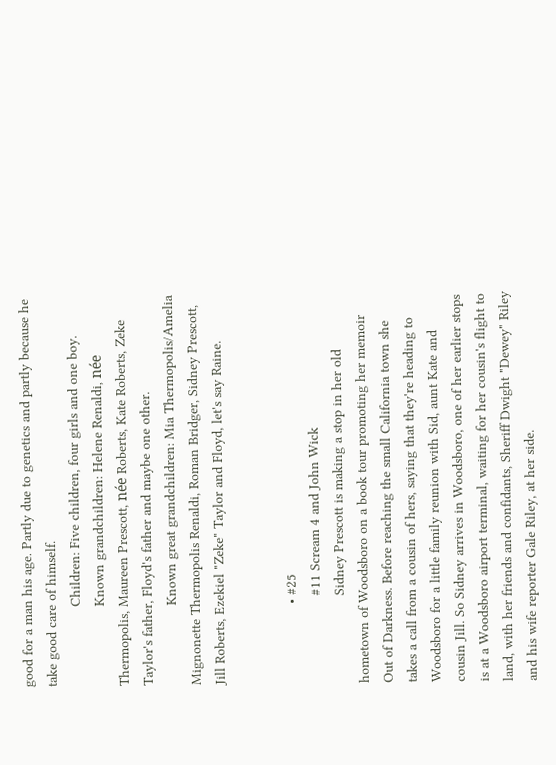good for a man his age. Partly due to genetics and partly because he take good care of himself.
                    Children: Five children, four girls and one boy.
                    Known grandchildren: Helene Renaldi, née Thermopolis, Maureen Prescott, née Roberts, Kate Roberts, Zeke Taylor's father, Floyd's father and maybe one other.
                    Known great grandchildren: Mia Thermopolis/Amelia Mignonette Thermopolis Renaldi, Roman Bridger, Sidney Prescott, Jill Roberts, Ezekiel "Zeke" Taylor and Floyd, let's say Raine.


                    • #25
                      #11 Scream 4 and John Wick
                      Sidney Prescott is making a stop in her old hometown of Woodsboro on a book tour promoting her memoir Out of Darkness. Before reaching the small California town she takes a call from a cousin of hers, saying that they're heading to Woodsboro for a little family reunion with Sid, aunt Kate and cousin Jill. So Sidney arrives in Woodsboro, one of her earlier stops is at a Woodsboro airport terminal, waiting for her cousin's flight to land, with her friends and confidants, Sheriff Dwight "Dewey" Riley and his wife reporter Gale Riley, at her side.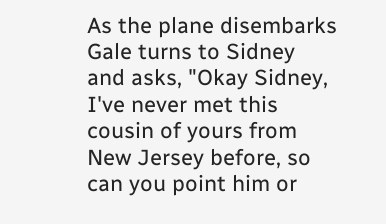As the plane disembarks Gale turns to Sidney and asks, "Okay Sidney, I've never met this cousin of yours from New Jersey before, so can you point him or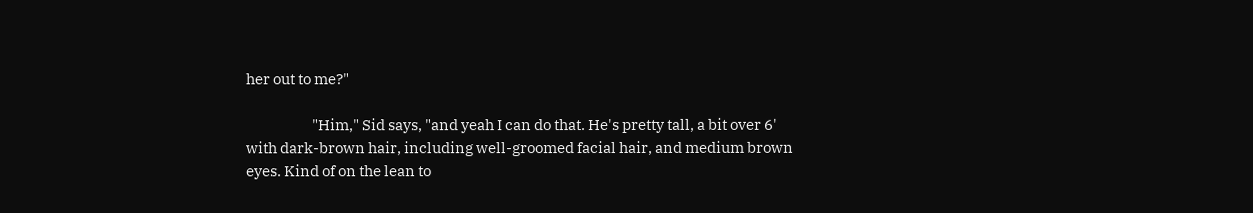her out to me?"

                      "Him," Sid says, "and yeah I can do that. He's pretty tall, a bit over 6' with dark-brown hair, including well-groomed facial hair, and medium brown eyes. Kind of on the lean to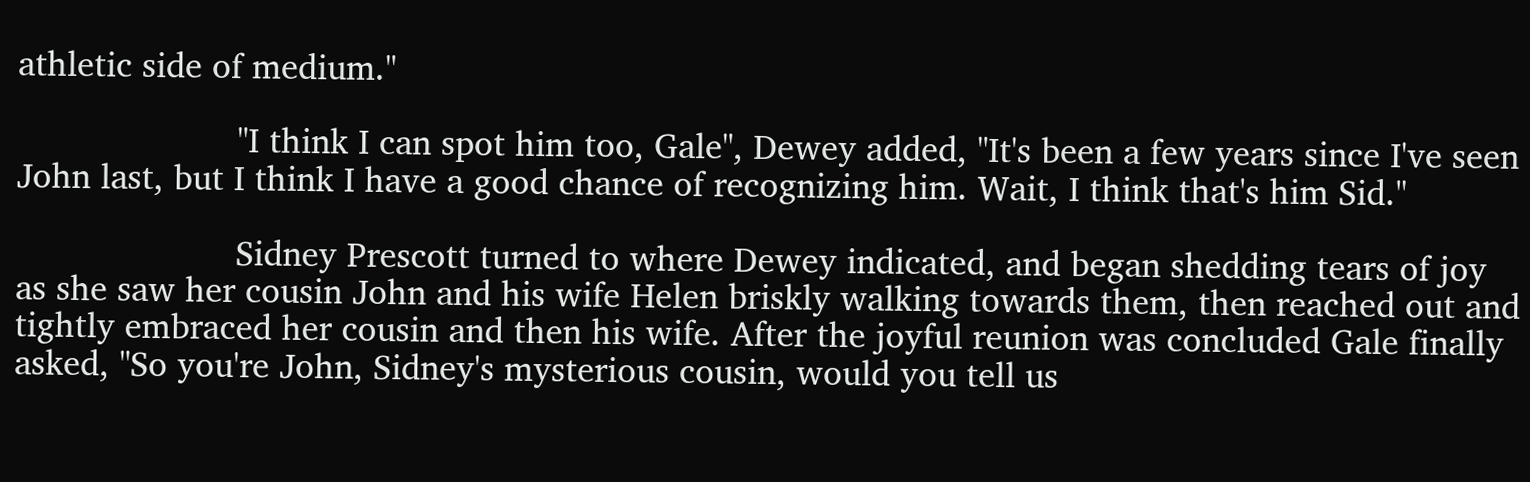athletic side of medium."

                      "I think I can spot him too, Gale", Dewey added, "It's been a few years since I've seen John last, but I think I have a good chance of recognizing him. Wait, I think that's him Sid."

                      Sidney Prescott turned to where Dewey indicated, and began shedding tears of joy as she saw her cousin John and his wife Helen briskly walking towards them, then reached out and tightly embraced her cousin and then his wife. After the joyful reunion was concluded Gale finally asked, "So you're John, Sidney's mysterious cousin, would you tell us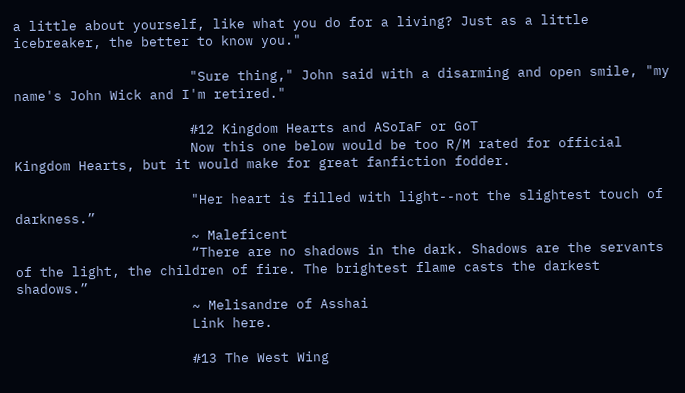a little about yourself, like what you do for a living? Just as a little icebreaker, the better to know you."

                      "Sure thing," John said with a disarming and open smile, "my name's John Wick and I'm retired."

                      #12 Kingdom Hearts and ASoIaF or GoT
                      Now this one below would be too R/M rated for official Kingdom Hearts, but it would make for great fanfiction fodder.

                      "Her heart is filled with light--not the slightest touch of darkness.”
                      ~ Maleficent
                      “There are no shadows in the dark. Shadows are the servants of the light, the children of fire. The brightest flame casts the darkest shadows.”
                      ~ Melisandre of Asshai
                      Link here.

                      #13 The West Wing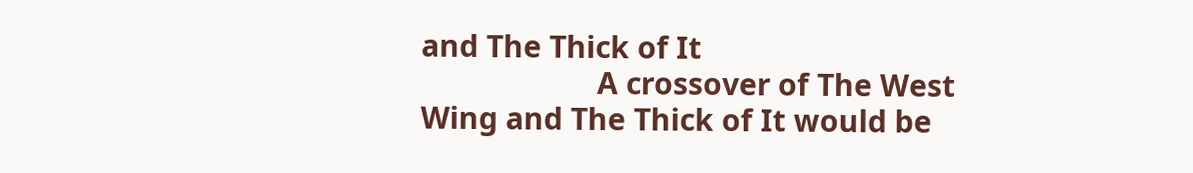and The Thick of It
                      A crossover of The West Wing and The Thick of It would be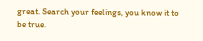great. Search your feelings, you know it to be true.